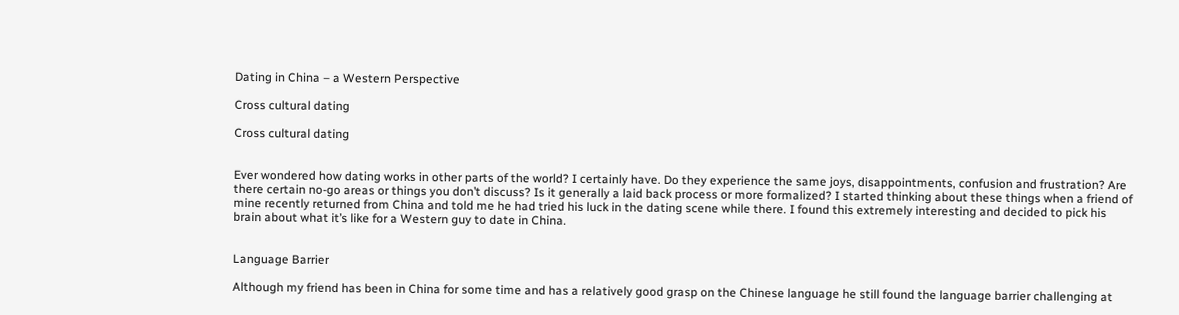Dating in China – a Western Perspective

Cross cultural dating

Cross cultural dating


Ever wondered how dating works in other parts of the world? I certainly have. Do they experience the same joys, disappointments, confusion and frustration? Are there certain no-go areas or things you don’t discuss? Is it generally a laid back process or more formalized? I started thinking about these things when a friend of mine recently returned from China and told me he had tried his luck in the dating scene while there. I found this extremely interesting and decided to pick his brain about what it’s like for a Western guy to date in China.


Language Barrier

Although my friend has been in China for some time and has a relatively good grasp on the Chinese language he still found the language barrier challenging at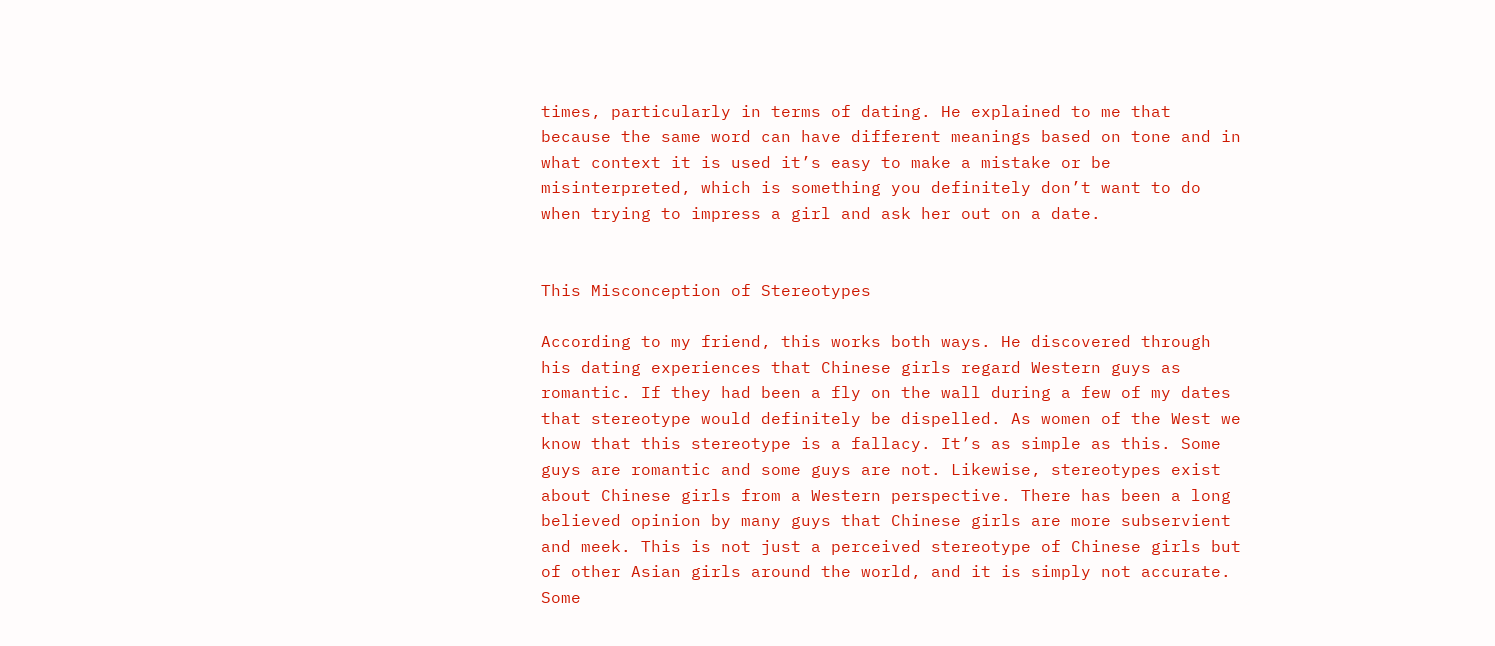times, particularly in terms of dating. He explained to me that because the same word can have different meanings based on tone and in what context it is used it’s easy to make a mistake or be misinterpreted, which is something you definitely don’t want to do when trying to impress a girl and ask her out on a date.


This Misconception of Stereotypes

According to my friend, this works both ways. He discovered through his dating experiences that Chinese girls regard Western guys as romantic. If they had been a fly on the wall during a few of my dates that stereotype would definitely be dispelled. As women of the West we know that this stereotype is a fallacy. It’s as simple as this. Some guys are romantic and some guys are not. Likewise, stereotypes exist about Chinese girls from a Western perspective. There has been a long believed opinion by many guys that Chinese girls are more subservient and meek. This is not just a perceived stereotype of Chinese girls but of other Asian girls around the world, and it is simply not accurate. Some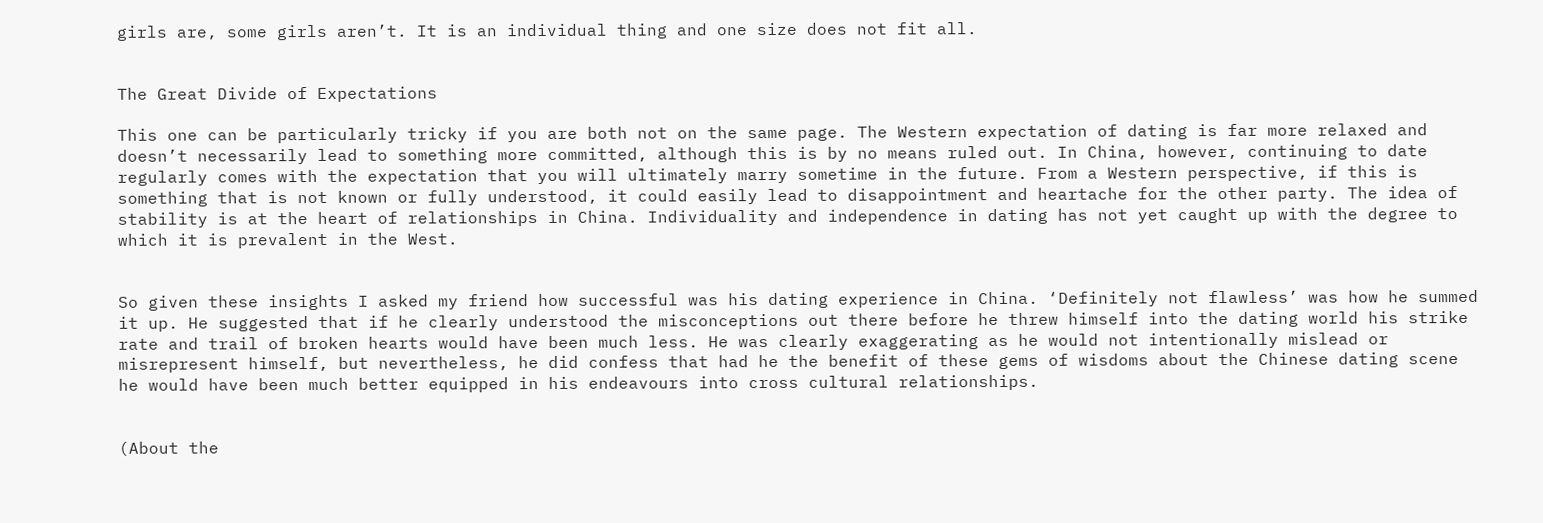girls are, some girls aren’t. It is an individual thing and one size does not fit all.


The Great Divide of Expectations

This one can be particularly tricky if you are both not on the same page. The Western expectation of dating is far more relaxed and doesn’t necessarily lead to something more committed, although this is by no means ruled out. In China, however, continuing to date regularly comes with the expectation that you will ultimately marry sometime in the future. From a Western perspective, if this is something that is not known or fully understood, it could easily lead to disappointment and heartache for the other party. The idea of stability is at the heart of relationships in China. Individuality and independence in dating has not yet caught up with the degree to which it is prevalent in the West.


So given these insights I asked my friend how successful was his dating experience in China. ‘Definitely not flawless’ was how he summed it up. He suggested that if he clearly understood the misconceptions out there before he threw himself into the dating world his strike rate and trail of broken hearts would have been much less. He was clearly exaggerating as he would not intentionally mislead or misrepresent himself, but nevertheless, he did confess that had he the benefit of these gems of wisdoms about the Chinese dating scene he would have been much better equipped in his endeavours into cross cultural relationships.


(About the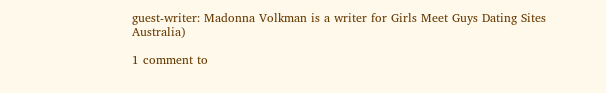guest-writer: Madonna Volkman is a writer for Girls Meet Guys Dating Sites Australia)

1 comment to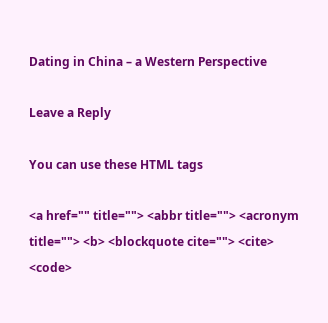Dating in China – a Western Perspective

Leave a Reply

You can use these HTML tags

<a href="" title=""> <abbr title=""> <acronym title=""> <b> <blockquote cite=""> <cite> <code>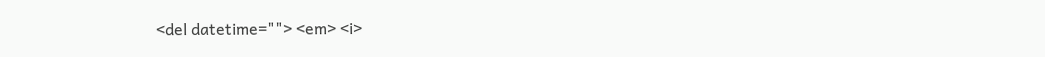<del datetime=""> <em> <i>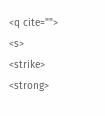<q cite=""> <s> <strike> <strong>